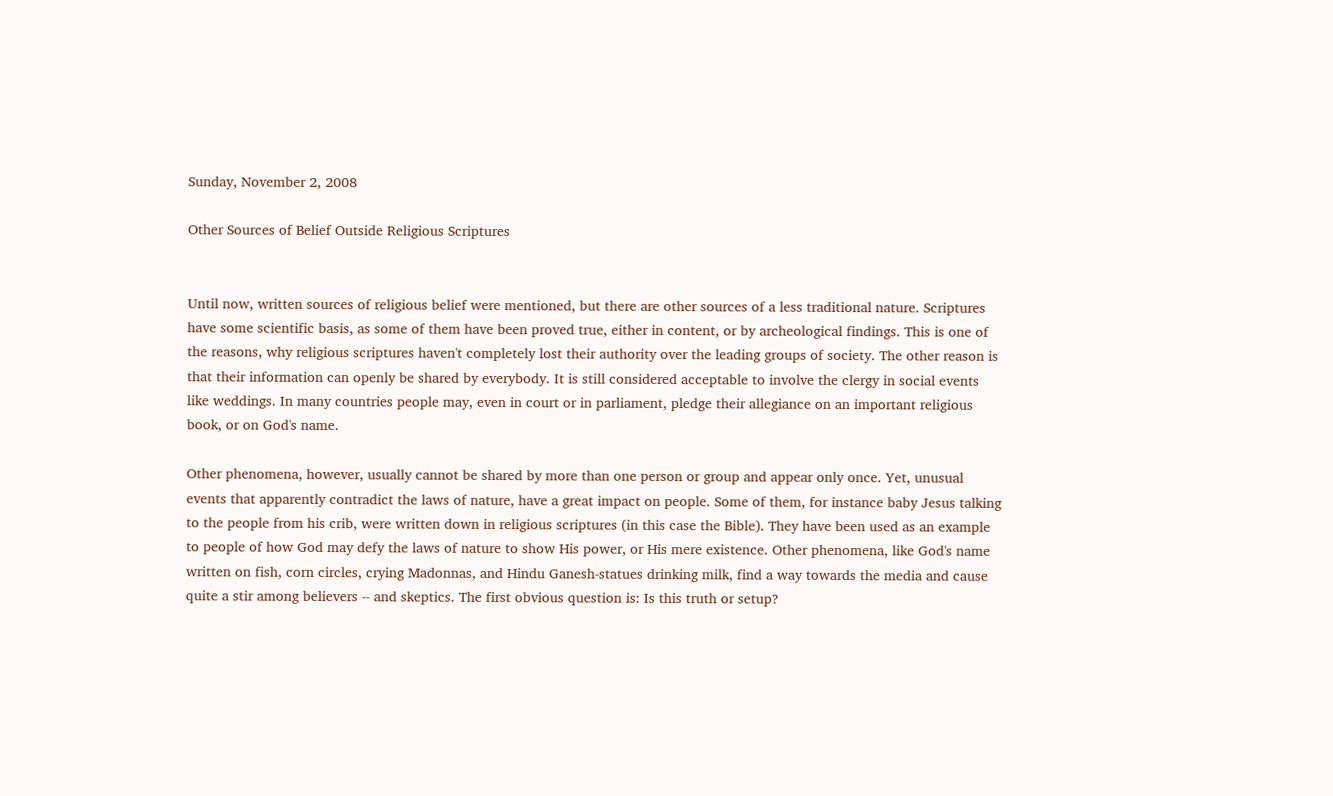Sunday, November 2, 2008

Other Sources of Belief Outside Religious Scriptures


Until now, written sources of religious belief were mentioned, but there are other sources of a less traditional nature. Scriptures have some scientific basis, as some of them have been proved true, either in content, or by archeological findings. This is one of the reasons, why religious scriptures haven't completely lost their authority over the leading groups of society. The other reason is that their information can openly be shared by everybody. It is still considered acceptable to involve the clergy in social events like weddings. In many countries people may, even in court or in parliament, pledge their allegiance on an important religious book, or on God's name.

Other phenomena, however, usually cannot be shared by more than one person or group and appear only once. Yet, unusual events that apparently contradict the laws of nature, have a great impact on people. Some of them, for instance baby Jesus talking to the people from his crib, were written down in religious scriptures (in this case the Bible). They have been used as an example to people of how God may defy the laws of nature to show His power, or His mere existence. Other phenomena, like God's name written on fish, corn circles, crying Madonnas, and Hindu Ganesh-statues drinking milk, find a way towards the media and cause quite a stir among believers -- and skeptics. The first obvious question is: Is this truth or setup?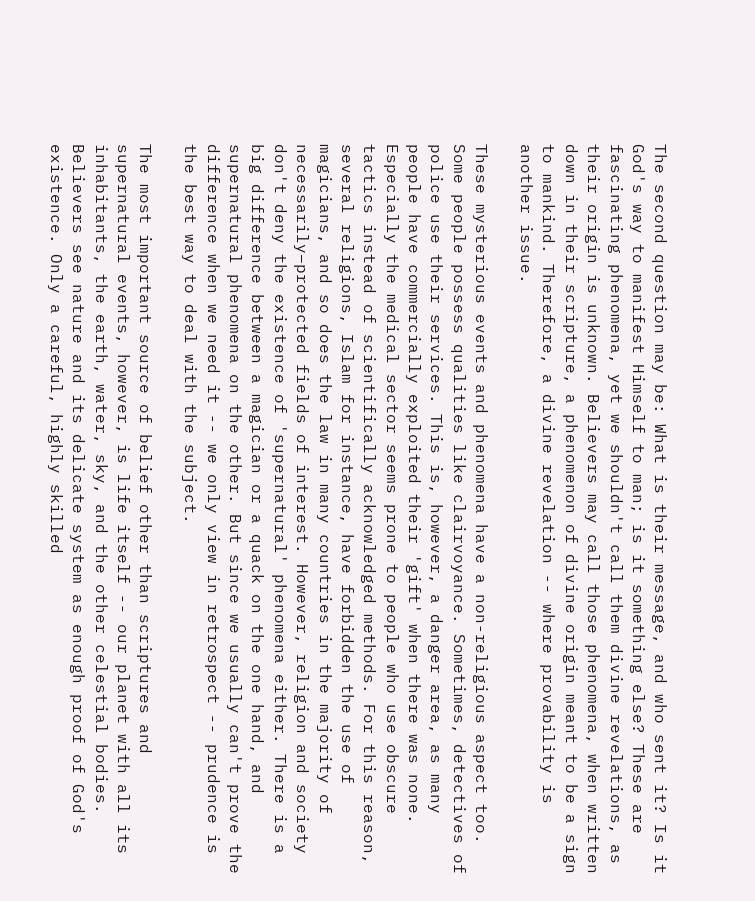The second question may be: What is their message, and who sent it? Is it God's way to manifest Himself to man; is it something else? These are fascinating phenomena, yet we shouldn't call them divine revelations, as their origin is unknown. Believers may call those phenomena, when written down in their scripture, a phenomenon of divine origin meant to be a sign to mankind. Therefore, a divine revelation -- where provability is another issue.

These mysterious events and phenomena have a non-religious aspect too. Some people possess qualities like clairvoyance. Sometimes, detectives of police use their services. This is, however, a danger area, as many people have commercially exploited their 'gift' when there was none. Especially the medical sector seems prone to people who use obscure tactics instead of scientifically acknowledged methods. For this reason, several religions, Islam for instance, have forbidden the use of magicians, and so does the law in many countries in the majority of necessarily–protected fields of interest. However, religion and society don't deny the existence of 'supernatural' phenomena either. There is a big difference between a magician or a quack on the one hand, and supernatural phenomena on the other. But since we usually can't prove the difference when we need it -- we only view in retrospect -- prudence is the best way to deal with the subject.

The most important source of belief other than scriptures and supernatural events, however, is life itself -- our planet with all its inhabitants, the earth, water, sky, and the other celestial bodies. Believers see nature and its delicate system as enough proof of God's existence. Only a careful, highly skilled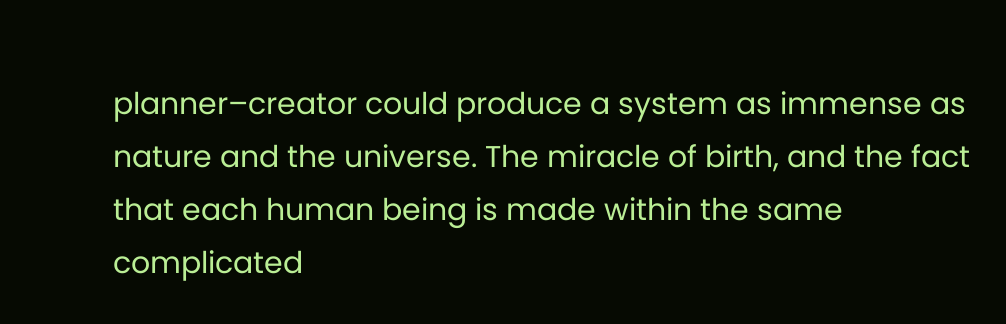planner–creator could produce a system as immense as nature and the universe. The miracle of birth, and the fact that each human being is made within the same complicated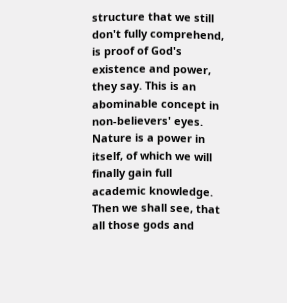structure that we still don't fully comprehend, is proof of God's existence and power, they say. This is an abominable concept in non-believers' eyes. Nature is a power in itself, of which we will finally gain full academic knowledge. Then we shall see, that all those gods and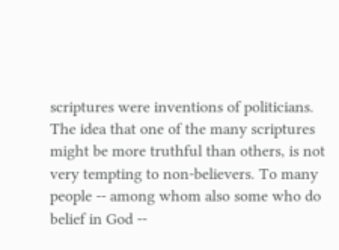scriptures were inventions of politicians. The idea that one of the many scriptures might be more truthful than others, is not very tempting to non-believers. To many people -- among whom also some who do belief in God --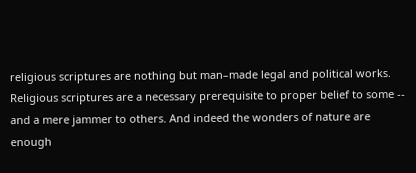religious scriptures are nothing but man–made legal and political works. Religious scriptures are a necessary prerequisite to proper belief to some -- and a mere jammer to others. And indeed the wonders of nature are enough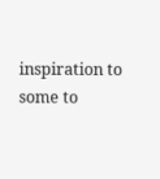inspiration to some to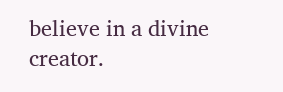believe in a divine creator.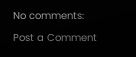No comments:

Post a Comment